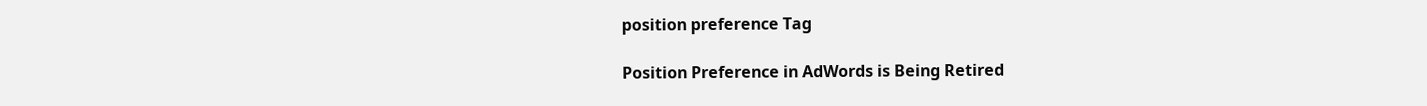position preference Tag

Position Preference in AdWords is Being Retired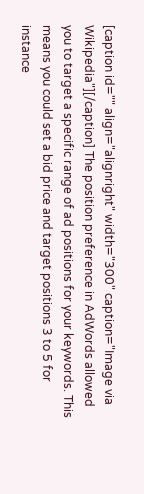[caption id="" align="alignright" width="300" caption="Image via Wikipedia"][/caption] The position preference in AdWords allowed you to target a specific range of ad positions for your keywords. This means you could set a bid price and target positions 3 to 5 for instance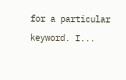for a particular keyword. I...